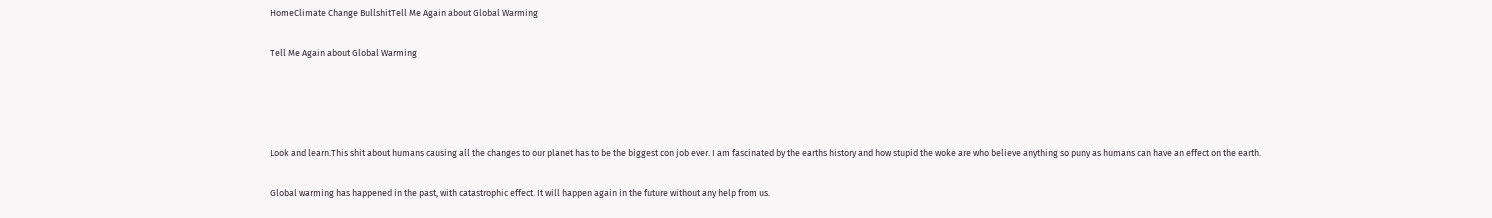HomeClimate Change BullshitTell Me Again about Global Warming

Tell Me Again about Global Warming




Look and learn.This shit about humans causing all the changes to our planet has to be the biggest con job ever. I am fascinated by the earths history and how stupid the woke are who believe anything so puny as humans can have an effect on the earth.

Global warming has happened in the past, with catastrophic effect. It will happen again in the future without any help from us.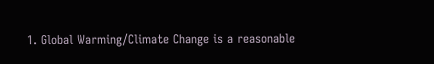1. Global Warming/Climate Change is a reasonable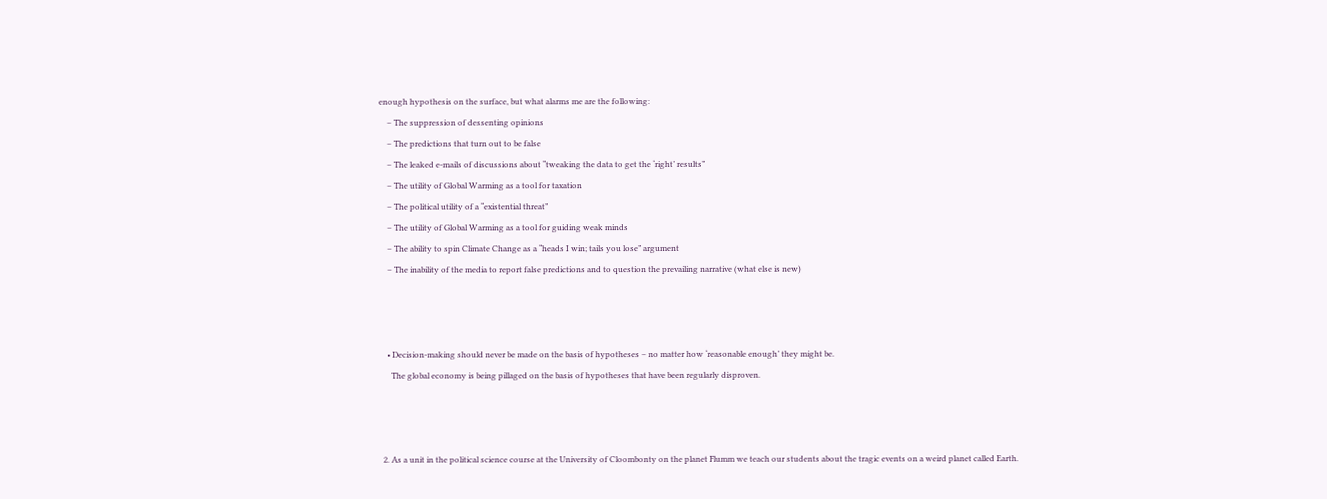enough hypothesis on the surface, but what alarms me are the following:
    – The suppression of dessenting opinions
    – The predictions that turn out to be false
    – The leaked e-mails of discussions about “tweaking the data to get the ‘right’ results”
    – The utility of Global Warming as a tool for taxation
    – The political utility of a “existential threat”
    – The utility of Global Warming as a tool for guiding weak minds
    – The ability to spin Climate Change as a “heads I win; tails you lose” argument
    – The inability of the media to report false predictions and to question the prevailing narrative (what else is new)



    • Decision-making should never be made on the basis of hypotheses – no matter how ‘reasonable enough’ they might be.
      The global economy is being pillaged on the basis of hypotheses that have been regularly disproven.



  2. As a unit in the political science course at the University of Cloombonty on the planet Flumm we teach our students about the tragic events on a weird planet called Earth.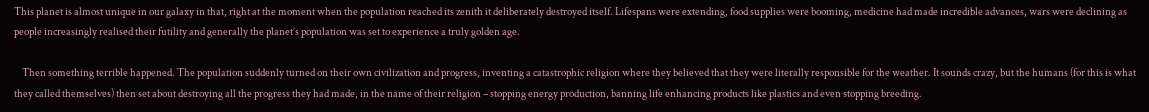This planet is almost unique in our galaxy in that, right at the moment when the population reached its zenith it deliberately destroyed itself. Lifespans were extending, food supplies were booming, medicine had made incredible advances, wars were declining as people increasingly realised their futility and generally the planet’s population was set to experience a truly golden age.

    Then something terrible happened. The population suddenly turned on their own civilization and progress, inventing a catastrophic religion where they believed that they were literally responsible for the weather. It sounds crazy, but the humans (for this is what they called themselves) then set about destroying all the progress they had made, in the name of their religion – stopping energy production, banning life enhancing products like plastics and even stopping breeding.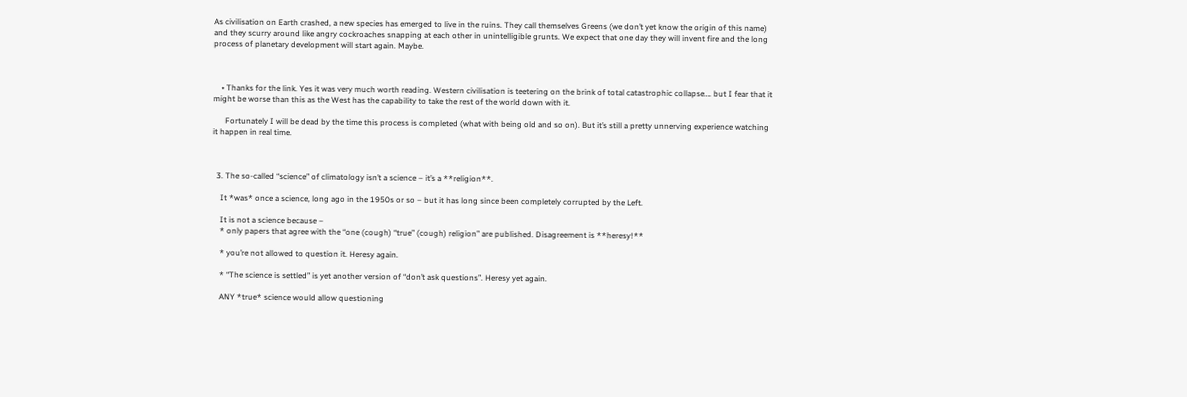As civilisation on Earth crashed, a new species has emerged to live in the ruins. They call themselves Greens (we don’t yet know the origin of this name) and they scurry around like angry cockroaches snapping at each other in unintelligible grunts. We expect that one day they will invent fire and the long process of planetary development will start again. Maybe.



    • Thanks for the link. Yes it was very much worth reading. Western civilisation is teetering on the brink of total catastrophic collapse…. but I fear that it might be worse than this as the West has the capability to take the rest of the world down with it.

      Fortunately I will be dead by the time this process is completed (what with being old and so on). But it’s still a pretty unnerving experience watching it happen in real time.



  3. The so-called “science” of climatology isn’t a science – it’s a **religion**.

    It *was* once a science, long ago in the 1950s or so – but it has long since been completely corrupted by the Left.

    It is not a science because –
    * only papers that agree with the “one (cough) “true” (cough) religion” are published. Disagreement is **heresy!**

    * you’re not allowed to question it. Heresy again.

    * “The science is settled” is yet another version of “don’t ask questions”. Heresy yet again.

    ANY *true* science would allow questioning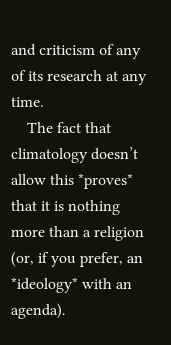and criticism of any of its research at any time.
    The fact that climatology doesn’t allow this *proves* that it is nothing more than a religion (or, if you prefer, an *ideology* with an agenda).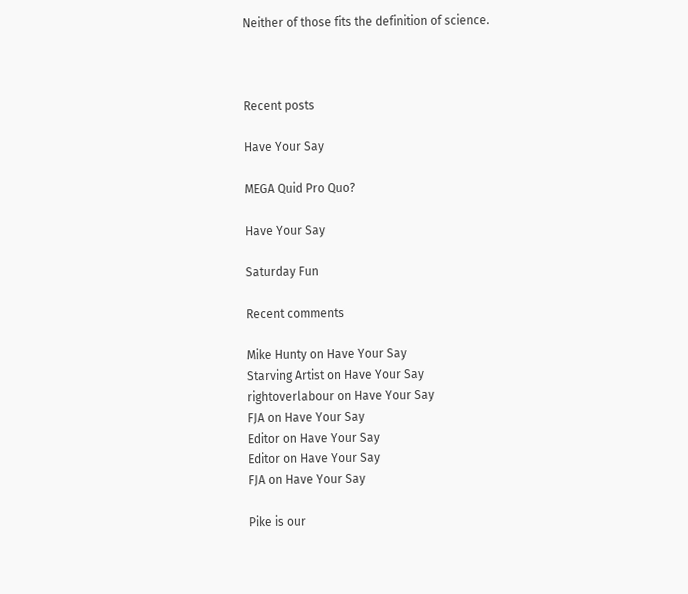Neither of those fits the definition of science.



Recent posts

Have Your Say

MEGA Quid Pro Quo?

Have Your Say

Saturday Fun

Recent comments

Mike Hunty on Have Your Say
Starving Artist on Have Your Say
rightoverlabour on Have Your Say
FJA on Have Your Say
Editor on Have Your Say
Editor on Have Your Say
FJA on Have Your Say

Pike is our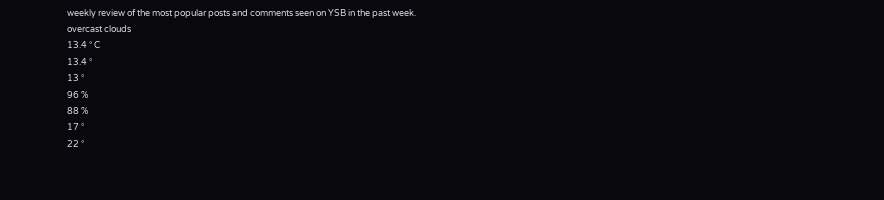weekly review of the most popular posts and comments seen on YSB in the past week.
overcast clouds
13.4 ° C
13.4 °
13 °
96 %
88 %
17 °
22 °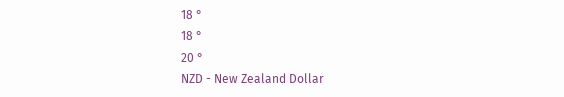18 °
18 °
20 °
NZD - New Zealand Dollar